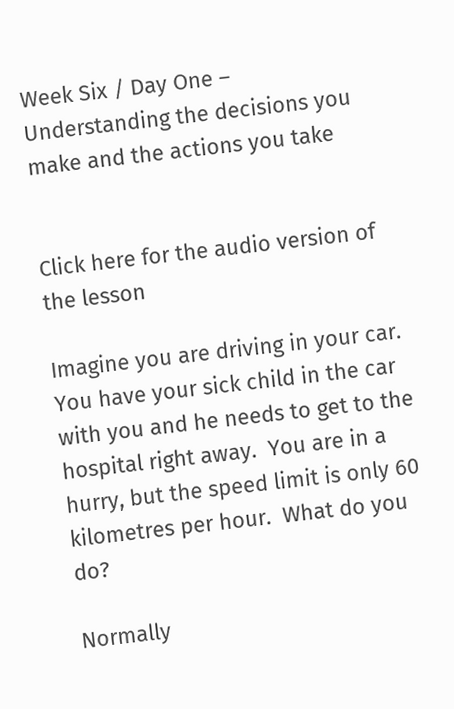Week Six / Day One – Understanding the decisions you make and the actions you take


Click here for the audio version of the lesson

Imagine you are driving in your car.  You have your sick child in the car with you and he needs to get to the hospital right away.  You are in a hurry, but the speed limit is only 60 kilometres per hour.  What do you do?

Normally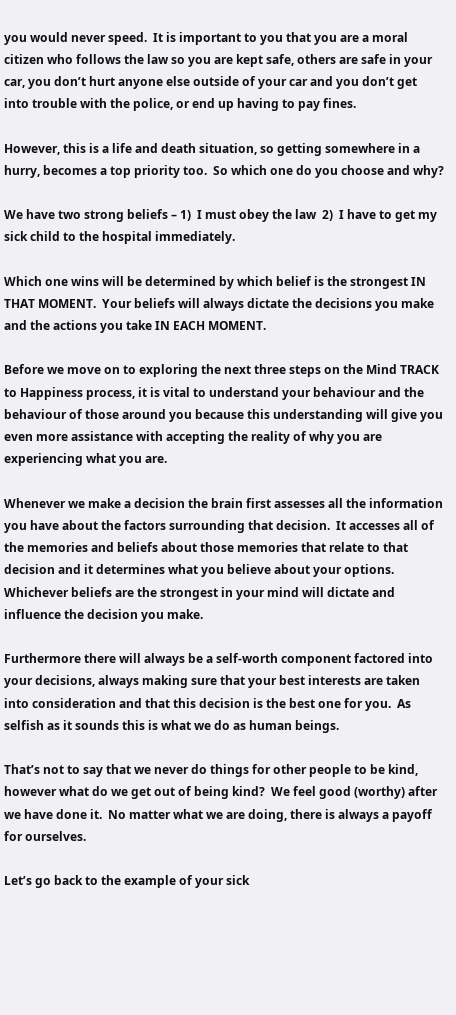you would never speed.  It is important to you that you are a moral citizen who follows the law so you are kept safe, others are safe in your car, you don’t hurt anyone else outside of your car and you don’t get into trouble with the police, or end up having to pay fines.

However, this is a life and death situation, so getting somewhere in a hurry, becomes a top priority too.  So which one do you choose and why?

We have two strong beliefs – 1)  I must obey the law  2)  I have to get my sick child to the hospital immediately.

Which one wins will be determined by which belief is the strongest IN THAT MOMENT.  Your beliefs will always dictate the decisions you make and the actions you take IN EACH MOMENT.

Before we move on to exploring the next three steps on the Mind TRACK to Happiness process, it is vital to understand your behaviour and the behaviour of those around you because this understanding will give you even more assistance with accepting the reality of why you are experiencing what you are.

Whenever we make a decision the brain first assesses all the information you have about the factors surrounding that decision.  It accesses all of the memories and beliefs about those memories that relate to that decision and it determines what you believe about your options.  Whichever beliefs are the strongest in your mind will dictate and influence the decision you make.

Furthermore there will always be a self-worth component factored into your decisions, always making sure that your best interests are taken into consideration and that this decision is the best one for you.  As selfish as it sounds this is what we do as human beings.

That’s not to say that we never do things for other people to be kind, however what do we get out of being kind?  We feel good (worthy) after we have done it.  No matter what we are doing, there is always a payoff for ourselves.

Let’s go back to the example of your sick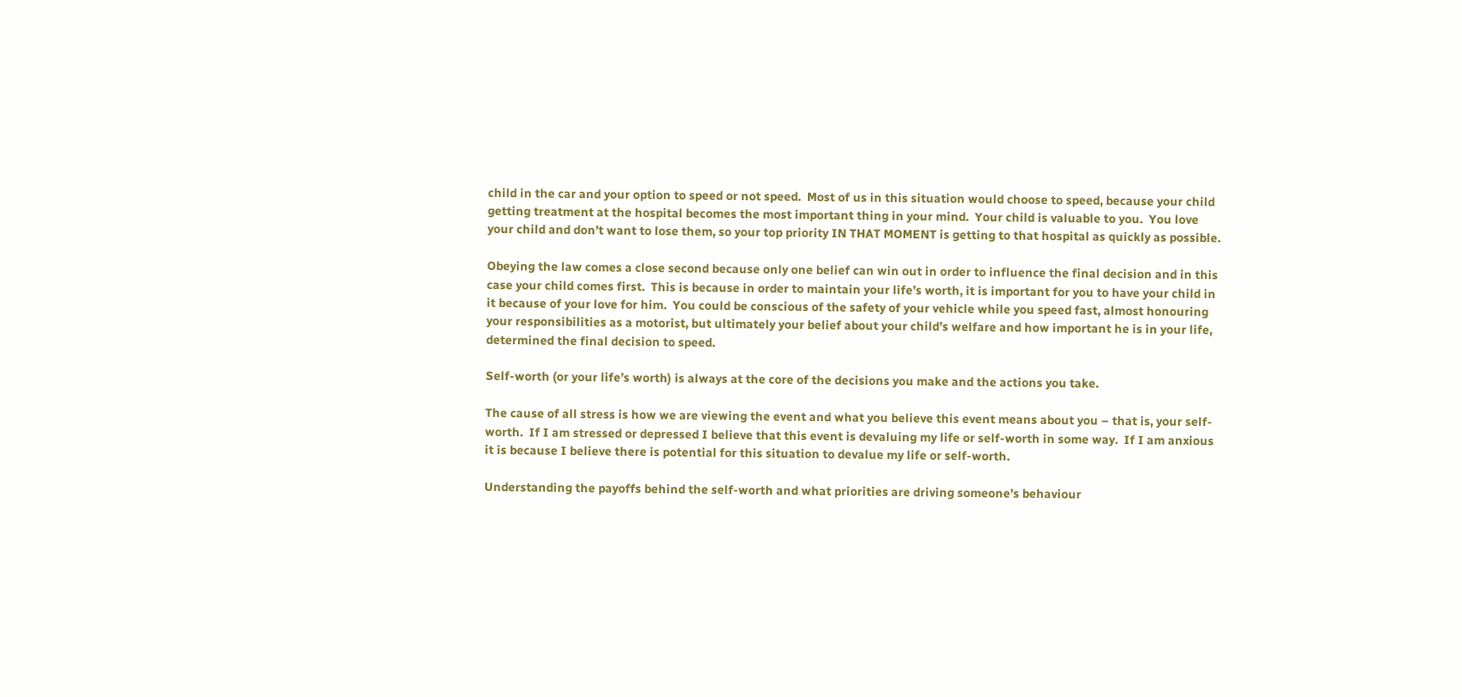child in the car and your option to speed or not speed.  Most of us in this situation would choose to speed, because your child getting treatment at the hospital becomes the most important thing in your mind.  Your child is valuable to you.  You love your child and don’t want to lose them, so your top priority IN THAT MOMENT is getting to that hospital as quickly as possible.

Obeying the law comes a close second because only one belief can win out in order to influence the final decision and in this case your child comes first.  This is because in order to maintain your life’s worth, it is important for you to have your child in it because of your love for him.  You could be conscious of the safety of your vehicle while you speed fast, almost honouring your responsibilities as a motorist, but ultimately your belief about your child’s welfare and how important he is in your life, determined the final decision to speed.

Self-worth (or your life’s worth) is always at the core of the decisions you make and the actions you take.

The cause of all stress is how we are viewing the event and what you believe this event means about you – that is, your self-worth.  If I am stressed or depressed I believe that this event is devaluing my life or self-worth in some way.  If I am anxious it is because I believe there is potential for this situation to devalue my life or self-worth.

Understanding the payoffs behind the self-worth and what priorities are driving someone’s behaviour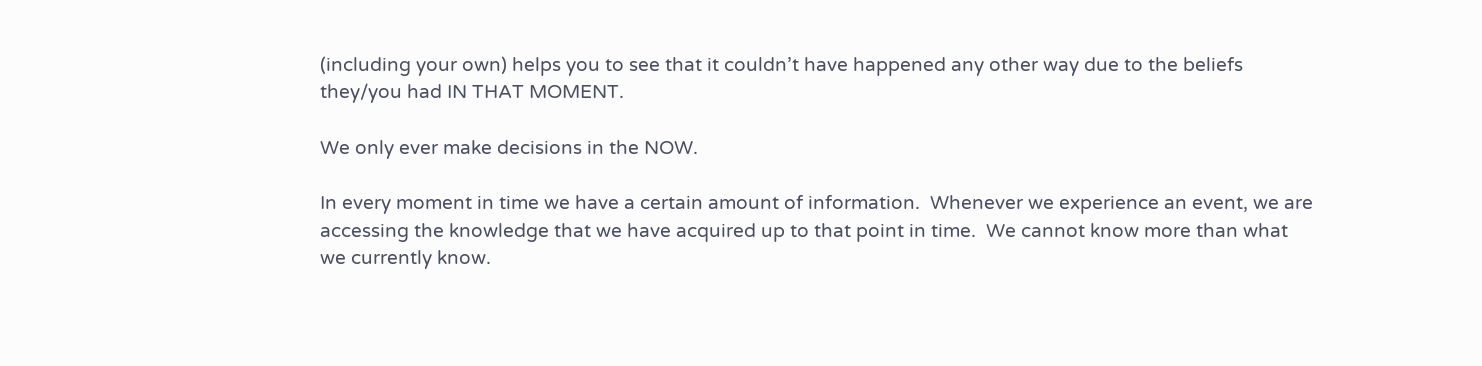(including your own) helps you to see that it couldn’t have happened any other way due to the beliefs they/you had IN THAT MOMENT.

We only ever make decisions in the NOW.

In every moment in time we have a certain amount of information.  Whenever we experience an event, we are accessing the knowledge that we have acquired up to that point in time.  We cannot know more than what we currently know.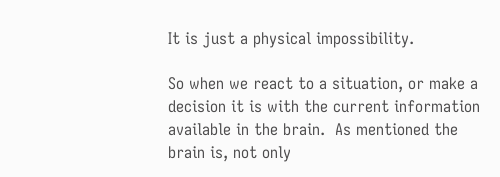It is just a physical impossibility.

So when we react to a situation, or make a decision it is with the current information available in the brain.  As mentioned the brain is, not only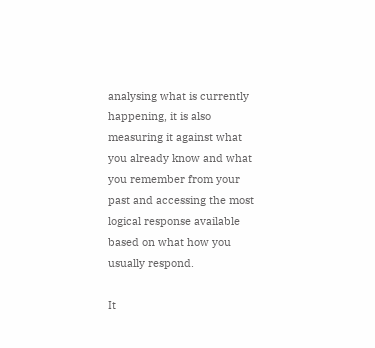analysing what is currently happening, it is also measuring it against what you already know and what you remember from your past and accessing the most logical response available based on what how you usually respond.

It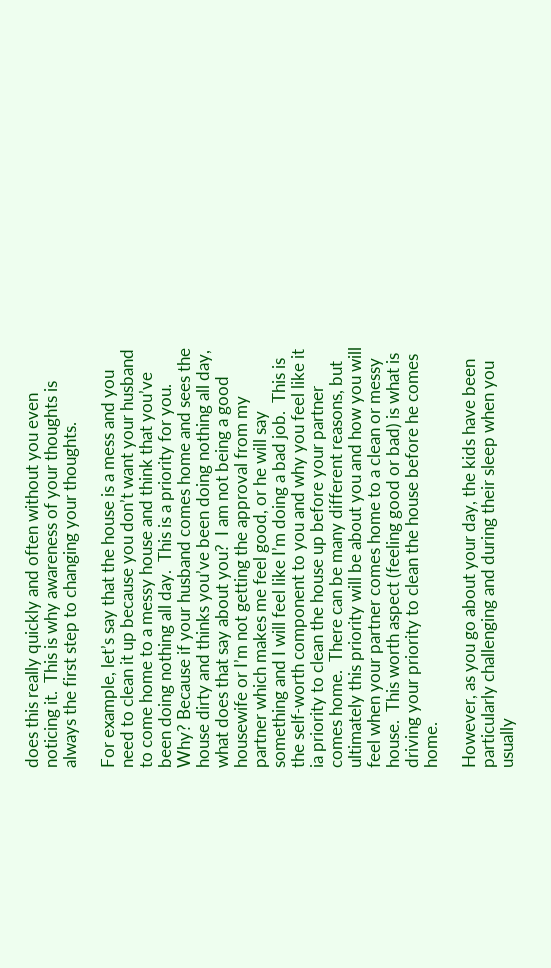does this really quickly and often without you even noticing it.  This is why awareness of your thoughts is always the first step to changing your thoughts.

For example, let’s say that the house is a mess and you need to clean it up because you don’t want your husband to come home to a messy house and think that you’ve been doing nothing all day.  This is a priority for you. Why? Because if your husband comes home and sees the house dirty and thinks you’ve been doing nothing all day, what does that say about you?  I am not being a good housewife or I’m not getting the approval from my partner which makes me feel good, or he will say something and I will feel like I’m doing a bad job.  This is the self-worth component to you and why you feel like it ia priority to clean the house up before your partner comes home.  There can be many different reasons, but ultimately this priority will be about you and how you will feel when your partner comes home to a clean or messy house.  This worth aspect (feeling good or bad) is what is driving your priority to clean the house before he comes home.

However, as you go about your day, the kids have been particularly challenging and during their sleep when you usually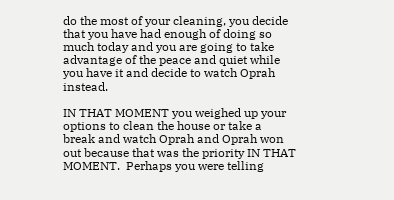do the most of your cleaning, you decide that you have had enough of doing so much today and you are going to take advantage of the peace and quiet while you have it and decide to watch Oprah instead.

IN THAT MOMENT you weighed up your options to clean the house or take a break and watch Oprah and Oprah won out because that was the priority IN THAT MOMENT.  Perhaps you were telling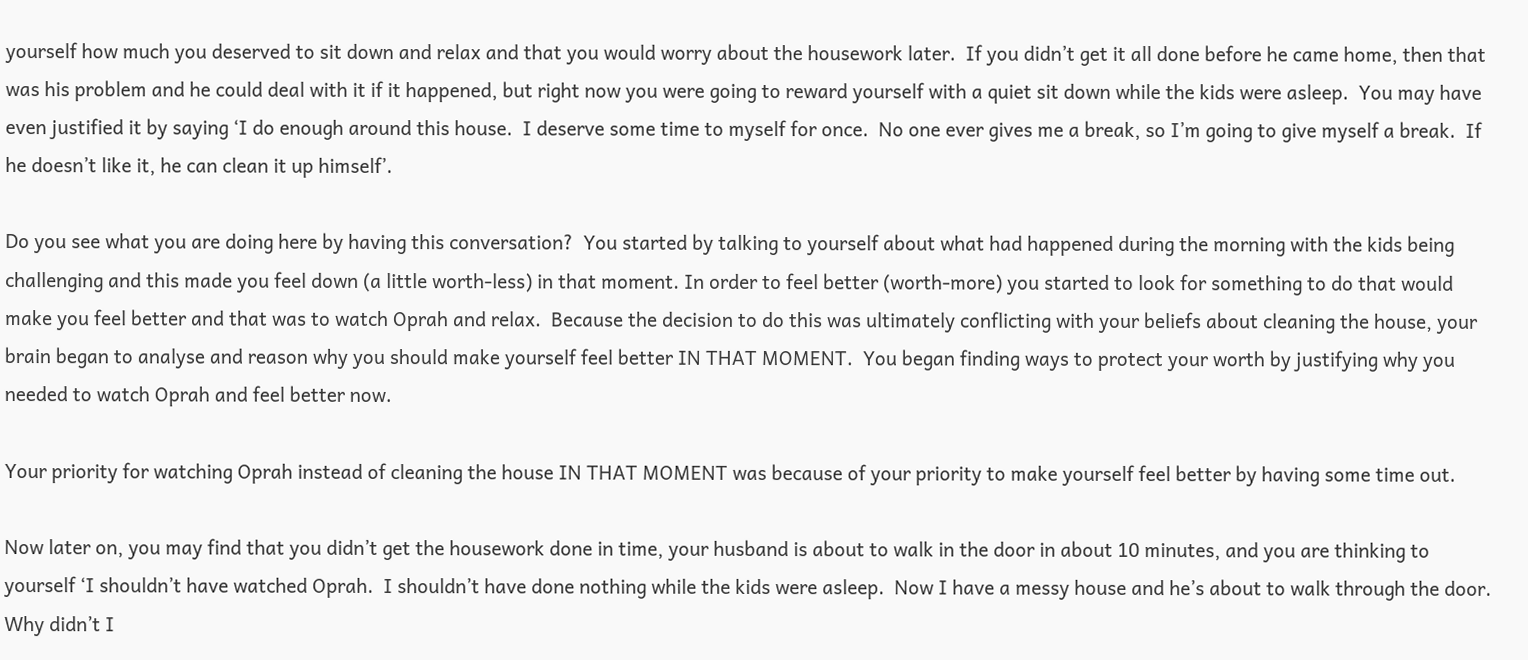yourself how much you deserved to sit down and relax and that you would worry about the housework later.  If you didn’t get it all done before he came home, then that was his problem and he could deal with it if it happened, but right now you were going to reward yourself with a quiet sit down while the kids were asleep.  You may have even justified it by saying ‘I do enough around this house.  I deserve some time to myself for once.  No one ever gives me a break, so I’m going to give myself a break.  If he doesn’t like it, he can clean it up himself’.

Do you see what you are doing here by having this conversation?  You started by talking to yourself about what had happened during the morning with the kids being challenging and this made you feel down (a little worth-less) in that moment. In order to feel better (worth-more) you started to look for something to do that would make you feel better and that was to watch Oprah and relax.  Because the decision to do this was ultimately conflicting with your beliefs about cleaning the house, your brain began to analyse and reason why you should make yourself feel better IN THAT MOMENT.  You began finding ways to protect your worth by justifying why you needed to watch Oprah and feel better now.

Your priority for watching Oprah instead of cleaning the house IN THAT MOMENT was because of your priority to make yourself feel better by having some time out.

Now later on, you may find that you didn’t get the housework done in time, your husband is about to walk in the door in about 10 minutes, and you are thinking to yourself ‘I shouldn’t have watched Oprah.  I shouldn’t have done nothing while the kids were asleep.  Now I have a messy house and he’s about to walk through the door.  Why didn’t I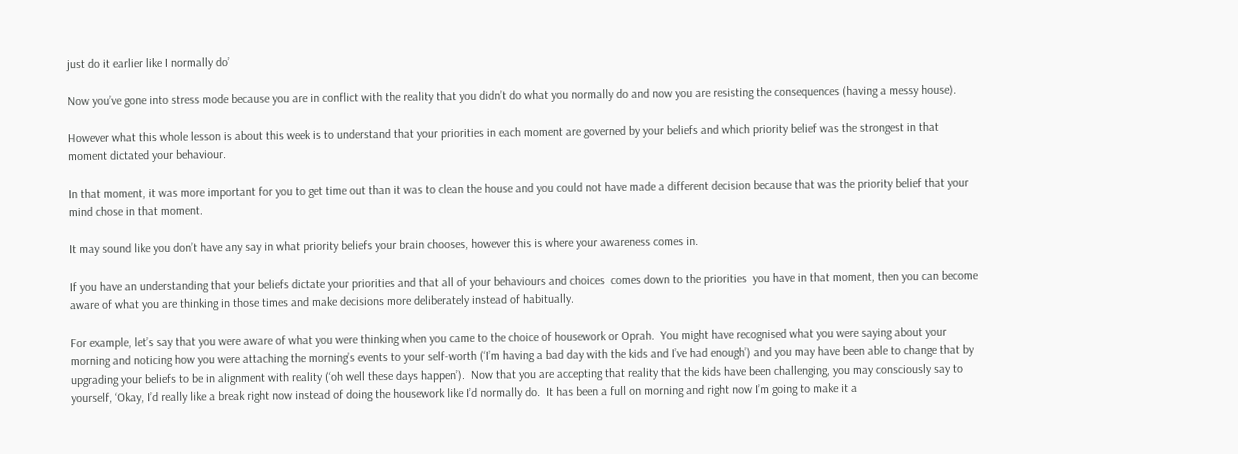just do it earlier like I normally do’

Now you’ve gone into stress mode because you are in conflict with the reality that you didn’t do what you normally do and now you are resisting the consequences (having a messy house).

However what this whole lesson is about this week is to understand that your priorities in each moment are governed by your beliefs and which priority belief was the strongest in that moment dictated your behaviour.

In that moment, it was more important for you to get time out than it was to clean the house and you could not have made a different decision because that was the priority belief that your mind chose in that moment.

It may sound like you don’t have any say in what priority beliefs your brain chooses, however this is where your awareness comes in.

If you have an understanding that your beliefs dictate your priorities and that all of your behaviours and choices  comes down to the priorities  you have in that moment, then you can become aware of what you are thinking in those times and make decisions more deliberately instead of habitually.

For example, let’s say that you were aware of what you were thinking when you came to the choice of housework or Oprah.  You might have recognised what you were saying about your morning and noticing how you were attaching the morning’s events to your self-worth (‘I’m having a bad day with the kids and I’ve had enough’) and you may have been able to change that by upgrading your beliefs to be in alignment with reality (‘oh well these days happen’).  Now that you are accepting that reality that the kids have been challenging, you may consciously say to yourself, ‘Okay, I’d really like a break right now instead of doing the housework like I’d normally do.  It has been a full on morning and right now I’m going to make it a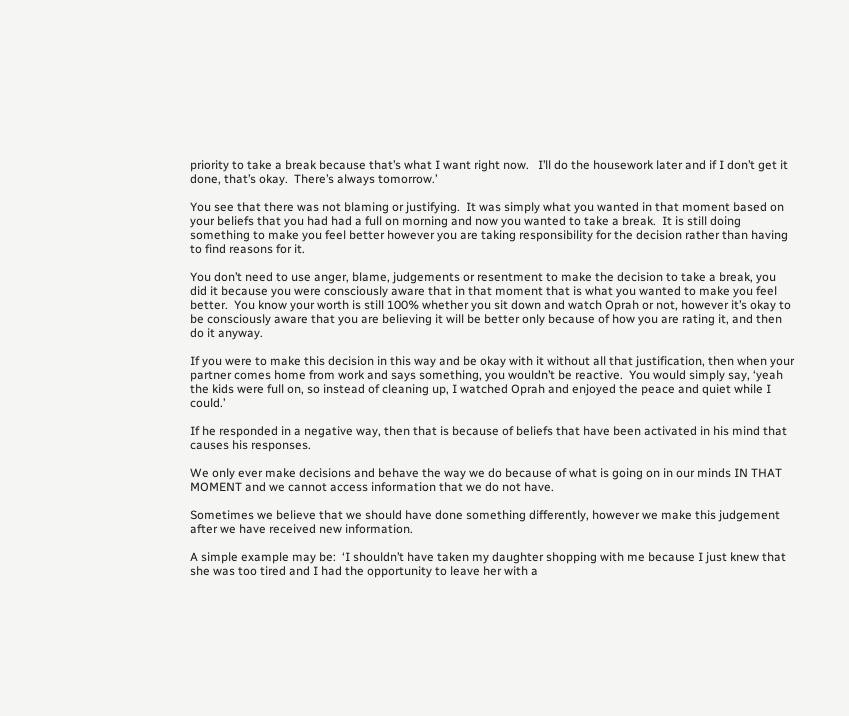priority to take a break because that’s what I want right now.   I’ll do the housework later and if I don’t get it done, that’s okay.  There’s always tomorrow.’

You see that there was not blaming or justifying.  It was simply what you wanted in that moment based on your beliefs that you had had a full on morning and now you wanted to take a break.  It is still doing something to make you feel better however you are taking responsibility for the decision rather than having to find reasons for it.

You don’t need to use anger, blame, judgements or resentment to make the decision to take a break, you did it because you were consciously aware that in that moment that is what you wanted to make you feel better.  You know your worth is still 100% whether you sit down and watch Oprah or not, however it’s okay to be consciously aware that you are believing it will be better only because of how you are rating it, and then do it anyway.

If you were to make this decision in this way and be okay with it without all that justification, then when your partner comes home from work and says something, you wouldn’t be reactive.  You would simply say, ‘yeah the kids were full on, so instead of cleaning up, I watched Oprah and enjoyed the peace and quiet while I could.’

If he responded in a negative way, then that is because of beliefs that have been activated in his mind that causes his responses.

We only ever make decisions and behave the way we do because of what is going on in our minds IN THAT MOMENT and we cannot access information that we do not have.

Sometimes we believe that we should have done something differently, however we make this judgement after we have received new information.

A simple example may be:  ‘I shouldn’t have taken my daughter shopping with me because I just knew that she was too tired and I had the opportunity to leave her with a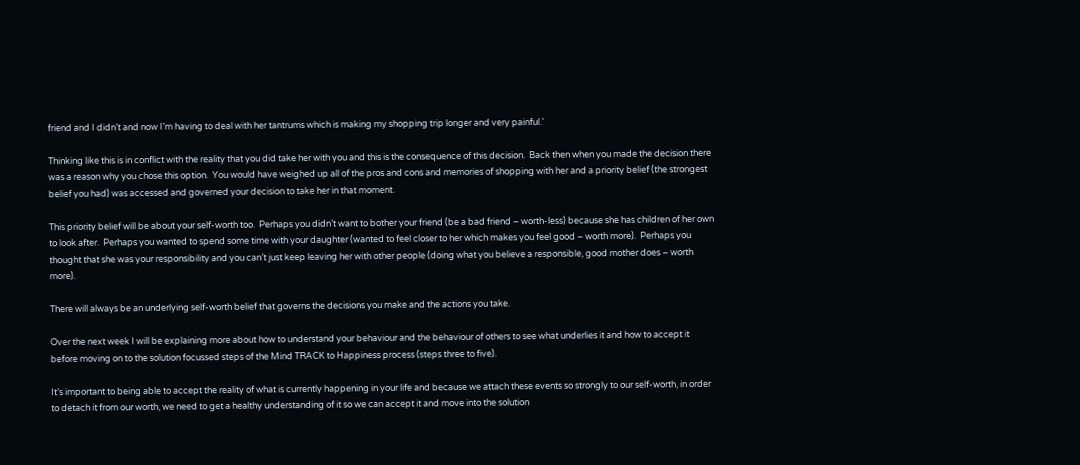friend and I didn’t and now I’m having to deal with her tantrums which is making my shopping trip longer and very painful.’

Thinking like this is in conflict with the reality that you did take her with you and this is the consequence of this decision.  Back then when you made the decision there was a reason why you chose this option.  You would have weighed up all of the pros and cons and memories of shopping with her and a priority belief (the strongest belief you had) was accessed and governed your decision to take her in that moment.

This priority belief will be about your self-worth too.  Perhaps you didn’t want to bother your friend (be a bad friend – worth-less) because she has children of her own to look after.  Perhaps you wanted to spend some time with your daughter (wanted to feel closer to her which makes you feel good – worth more).  Perhaps you thought that she was your responsibility and you can’t just keep leaving her with other people (doing what you believe a responsible, good mother does – worth more).

There will always be an underlying self-worth belief that governs the decisions you make and the actions you take.

Over the next week I will be explaining more about how to understand your behaviour and the behaviour of others to see what underlies it and how to accept it before moving on to the solution focussed steps of the Mind TRACK to Happiness process (steps three to five).

It’s important to being able to accept the reality of what is currently happening in your life and because we attach these events so strongly to our self-worth, in order to detach it from our worth, we need to get a healthy understanding of it so we can accept it and move into the solution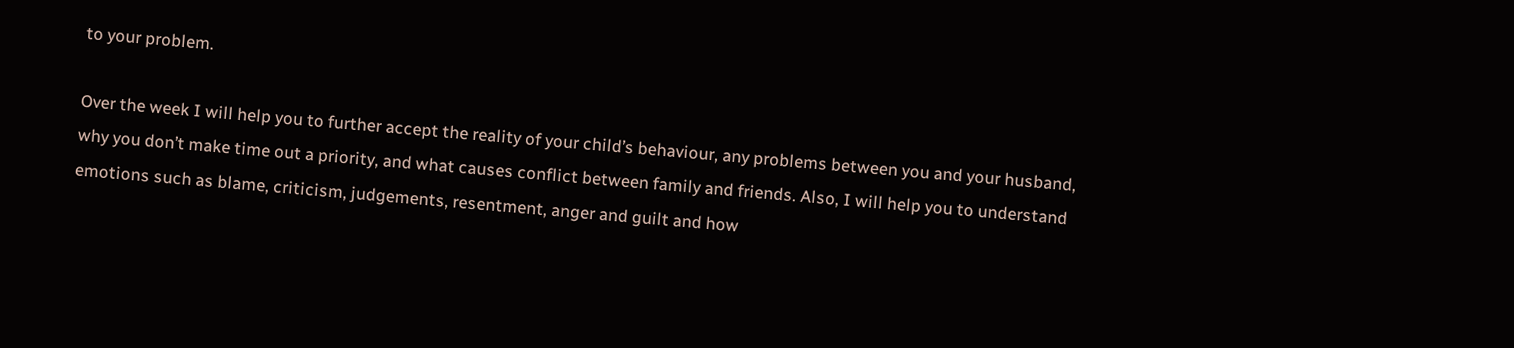to your problem.

Over the week I will help you to further accept the reality of your child’s behaviour, any problems between you and your husband, why you don’t make time out a priority, and what causes conflict between family and friends. Also, I will help you to understand emotions such as blame, criticism, judgements, resentment, anger and guilt and how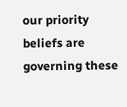our priority beliefs are governing these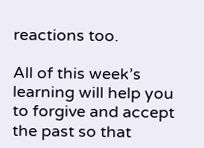reactions too.

All of this week’s learning will help you to forgive and accept the past so that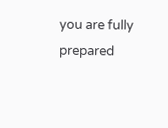you are fully prepared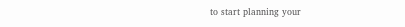to start planning your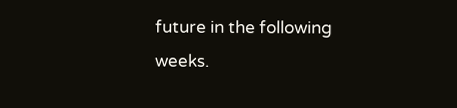future in the following weeks.